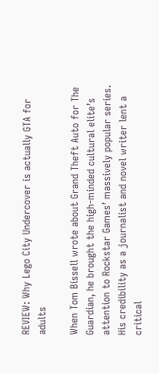REVIEW: Why Lego City Undercover is actually GTA for adults

When Tom Bissell wrote about Grand Theft Auto for The Guardian, he brought the high-minded cultural elite’s attention to Rockstar Games’ massively popular series. His credibility as a journalist and novel writer lent a critical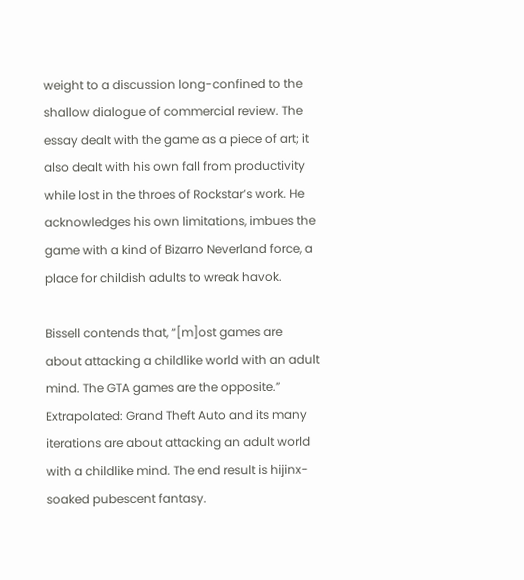weight to a discussion long-confined to the shallow dialogue of commercial review. The essay dealt with the game as a piece of art; it also dealt with his own fall from productivity while lost in the throes of Rockstar’s work. He acknowledges his own limitations, imbues the game with a kind of Bizarro Neverland force, a place for childish adults to wreak havok.

Bissell contends that, “[m]ost games are about attacking a childlike world with an adult mind. The GTA games are the opposite.” Extrapolated: Grand Theft Auto and its many iterations are about attacking an adult world with a childlike mind. The end result is hijinx-soaked pubescent fantasy.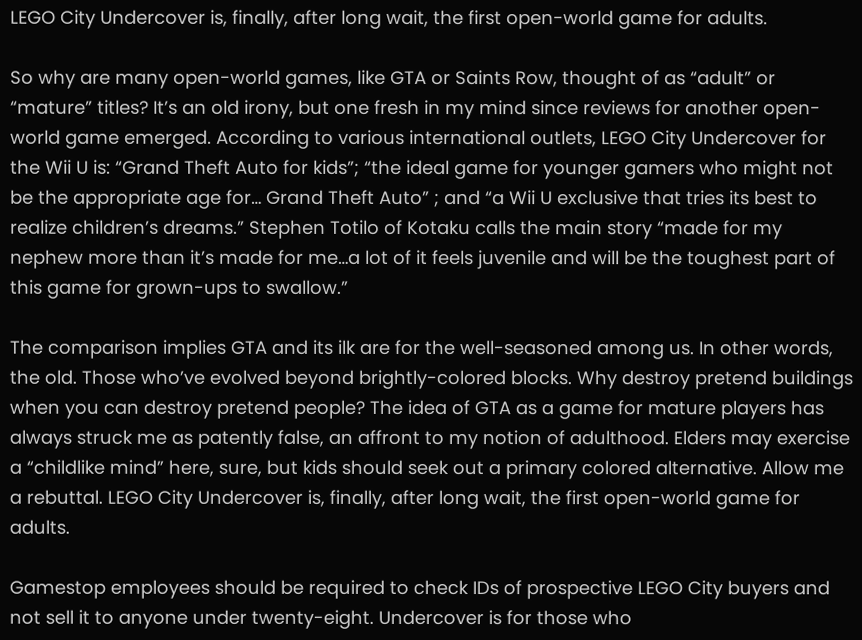LEGO City Undercover is, finally, after long wait, the first open-world game for adults.

So why are many open-world games, like GTA or Saints Row, thought of as “adult” or “mature” titles? It’s an old irony, but one fresh in my mind since reviews for another open-world game emerged. According to various international outlets, LEGO City Undercover for the Wii U is: “Grand Theft Auto for kids”; “the ideal game for younger gamers who might not be the appropriate age for… Grand Theft Auto” ; and “a Wii U exclusive that tries its best to realize children’s dreams.” Stephen Totilo of Kotaku calls the main story “made for my nephew more than it’s made for me…a lot of it feels juvenile and will be the toughest part of this game for grown-ups to swallow.”

The comparison implies GTA and its ilk are for the well-seasoned among us. In other words, the old. Those who’ve evolved beyond brightly-colored blocks. Why destroy pretend buildings when you can destroy pretend people? The idea of GTA as a game for mature players has always struck me as patently false, an affront to my notion of adulthood. Elders may exercise a “childlike mind” here, sure, but kids should seek out a primary colored alternative. Allow me a rebuttal. LEGO City Undercover is, finally, after long wait, the first open-world game for adults.

Gamestop employees should be required to check IDs of prospective LEGO City buyers and not sell it to anyone under twenty-eight. Undercover is for those who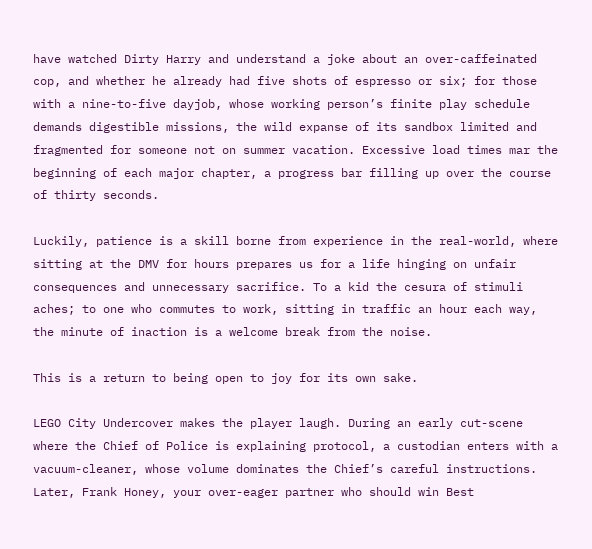have watched Dirty Harry and understand a joke about an over-caffeinated cop, and whether he already had five shots of espresso or six; for those with a nine-to-five dayjob, whose working person’s finite play schedule demands digestible missions, the wild expanse of its sandbox limited and fragmented for someone not on summer vacation. Excessive load times mar the beginning of each major chapter, a progress bar filling up over the course of thirty seconds.

Luckily, patience is a skill borne from experience in the real-world, where sitting at the DMV for hours prepares us for a life hinging on unfair consequences and unnecessary sacrifice. To a kid the cesura of stimuli aches; to one who commutes to work, sitting in traffic an hour each way, the minute of inaction is a welcome break from the noise.

This is a return to being open to joy for its own sake.

LEGO City Undercover makes the player laugh. During an early cut-scene where the Chief of Police is explaining protocol, a custodian enters with a vacuum-cleaner, whose volume dominates the Chief’s careful instructions. Later, Frank Honey, your over-eager partner who should win Best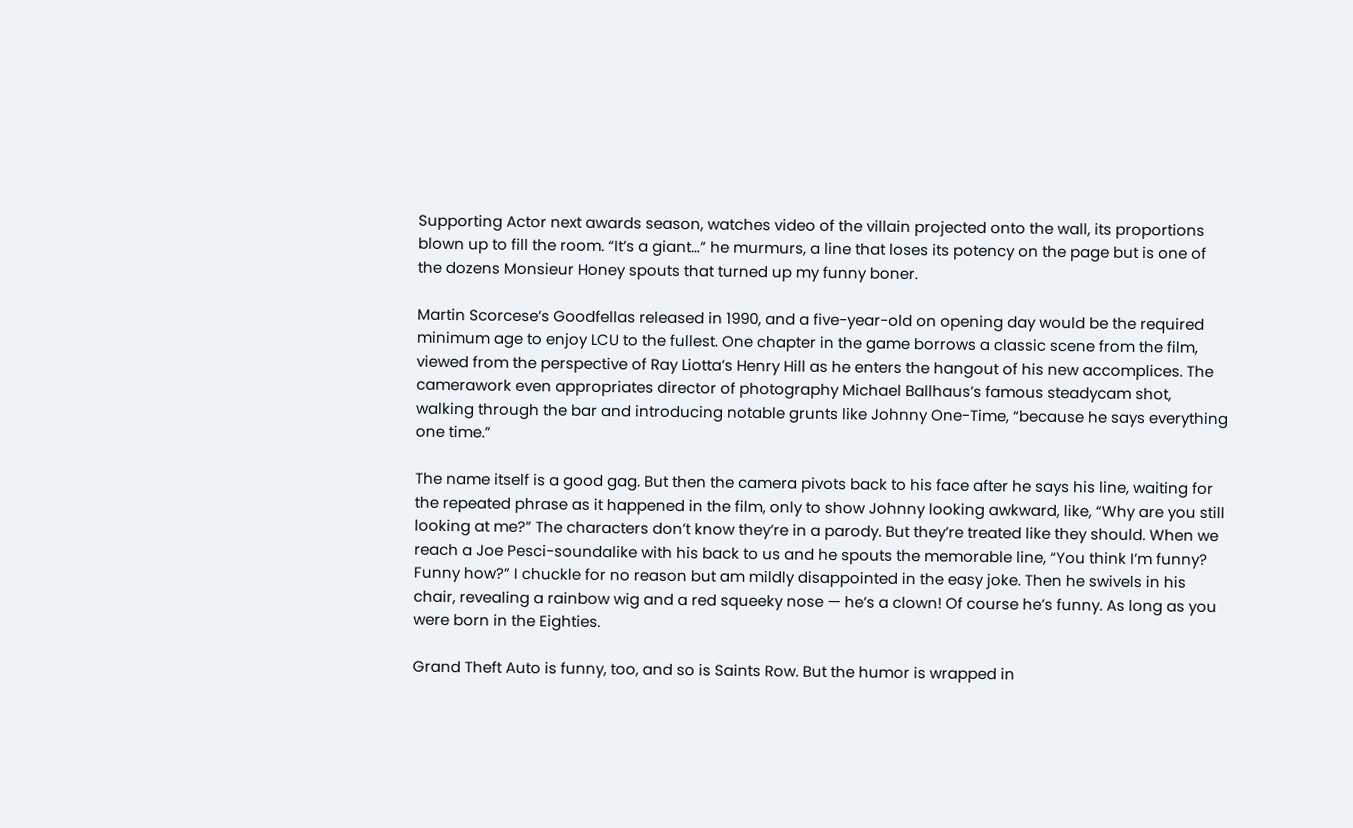Supporting Actor next awards season, watches video of the villain projected onto the wall, its proportions blown up to fill the room. “It’s a giant…” he murmurs, a line that loses its potency on the page but is one of the dozens Monsieur Honey spouts that turned up my funny boner.

Martin Scorcese’s Goodfellas released in 1990, and a five-year-old on opening day would be the required minimum age to enjoy LCU to the fullest. One chapter in the game borrows a classic scene from the film, viewed from the perspective of Ray Liotta’s Henry Hill as he enters the hangout of his new accomplices. The camerawork even appropriates director of photography Michael Ballhaus’s famous steadycam shot, walking through the bar and introducing notable grunts like Johnny One-Time, “because he says everything one time.”

The name itself is a good gag. But then the camera pivots back to his face after he says his line, waiting for the repeated phrase as it happened in the film, only to show Johnny looking awkward, like, “Why are you still looking at me?” The characters don’t know they’re in a parody. But they’re treated like they should. When we reach a Joe Pesci-soundalike with his back to us and he spouts the memorable line, “You think I’m funny? Funny how?” I chuckle for no reason but am mildly disappointed in the easy joke. Then he swivels in his chair, revealing a rainbow wig and a red squeeky nose — he’s a clown! Of course he’s funny. As long as you were born in the Eighties.

Grand Theft Auto is funny, too, and so is Saints Row. But the humor is wrapped in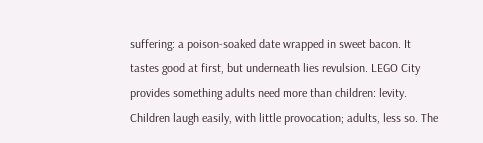suffering: a poison-soaked date wrapped in sweet bacon. It tastes good at first, but underneath lies revulsion. LEGO City provides something adults need more than children: levity. Children laugh easily, with little provocation; adults, less so. The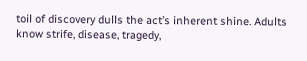toil of discovery dulls the act’s inherent shine. Adults know strife, disease, tragedy,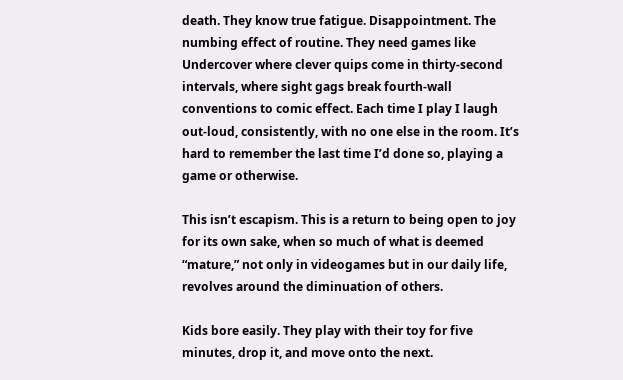death. They know true fatigue. Disappointment. The numbing effect of routine. They need games like Undercover where clever quips come in thirty-second intervals, where sight gags break fourth-wall conventions to comic effect. Each time I play I laugh out-loud, consistently, with no one else in the room. It’s hard to remember the last time I’d done so, playing a game or otherwise.

This isn’t escapism. This is a return to being open to joy for its own sake, when so much of what is deemed “mature,” not only in videogames but in our daily life, revolves around the diminuation of others.

Kids bore easily. They play with their toy for five minutes, drop it, and move onto the next.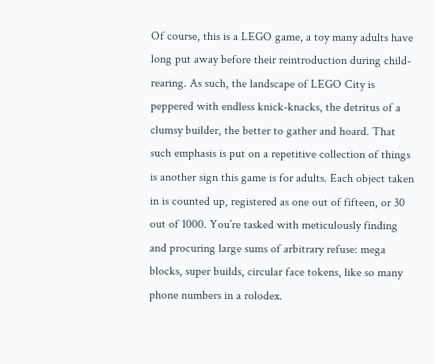Of course, this is a LEGO game, a toy many adults have long put away before their reintroduction during child-rearing. As such, the landscape of LEGO City is peppered with endless knick-knacks, the detritus of a clumsy builder, the better to gather and hoard. That such emphasis is put on a repetitive collection of things is another sign this game is for adults. Each object taken in is counted up, registered as one out of fifteen, or 30 out of 1000. You’re tasked with meticulously finding and procuring large sums of arbitrary refuse: mega blocks, super builds, circular face tokens, like so many phone numbers in a rolodex.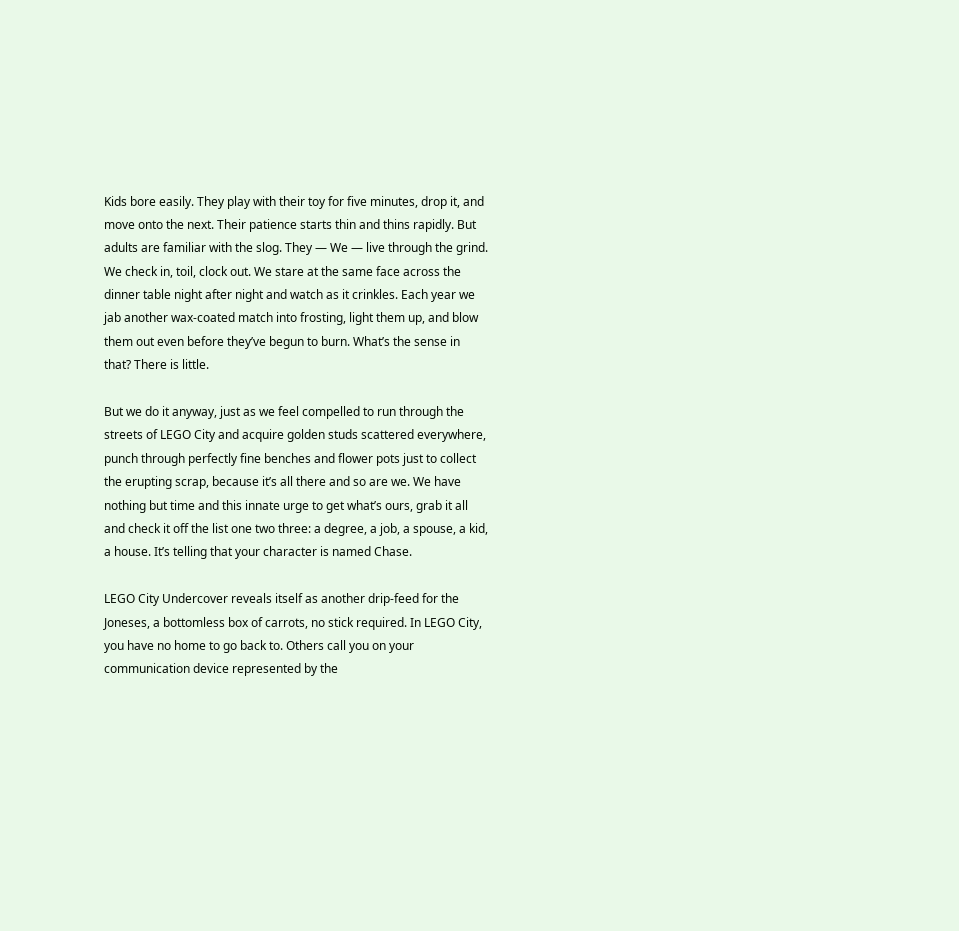Kids bore easily. They play with their toy for five minutes, drop it, and move onto the next. Their patience starts thin and thins rapidly. But adults are familiar with the slog. They — We — live through the grind. We check in, toil, clock out. We stare at the same face across the dinner table night after night and watch as it crinkles. Each year we jab another wax-coated match into frosting, light them up, and blow them out even before they’ve begun to burn. What’s the sense in that? There is little.

But we do it anyway, just as we feel compelled to run through the streets of LEGO City and acquire golden studs scattered everywhere, punch through perfectly fine benches and flower pots just to collect the erupting scrap, because it’s all there and so are we. We have nothing but time and this innate urge to get what’s ours, grab it all and check it off the list one two three: a degree, a job, a spouse, a kid, a house. It’s telling that your character is named Chase.

LEGO City Undercover reveals itself as another drip-feed for the Joneses, a bottomless box of carrots, no stick required. In LEGO City, you have no home to go back to. Others call you on your communication device represented by the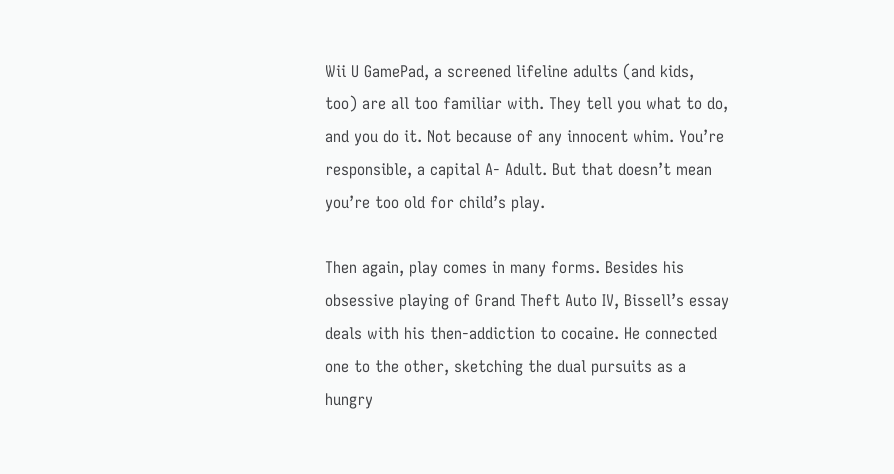Wii U GamePad, a screened lifeline adults (and kids, too) are all too familiar with. They tell you what to do, and you do it. Not because of any innocent whim. You’re responsible, a capital A- Adult. But that doesn’t mean you’re too old for child’s play.

Then again, play comes in many forms. Besides his obsessive playing of Grand Theft Auto IV, Bissell’s essay deals with his then-addiction to cocaine. He connected one to the other, sketching the dual pursuits as a hungry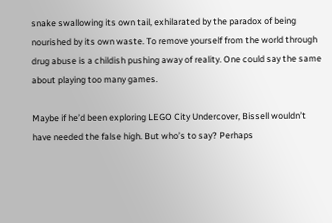snake swallowing its own tail, exhilarated by the paradox of being nourished by its own waste. To remove yourself from the world through drug abuse is a childish pushing away of reality. One could say the same about playing too many games.

Maybe if he’d been exploring LEGO City Undercover, Bissell wouldn’t have needed the false high. But who’s to say? Perhaps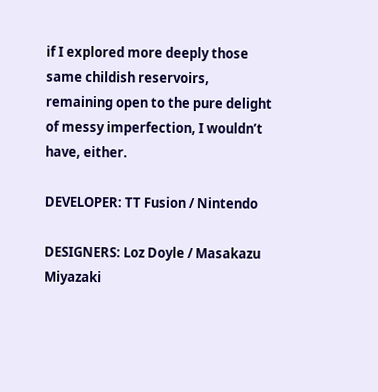if I explored more deeply those same childish reservoirs, remaining open to the pure delight of messy imperfection, I wouldn’t have, either.

DEVELOPER: TT Fusion / Nintendo

DESIGNERS: Loz Doyle / Masakazu Miyazaki